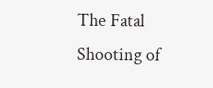The Fatal Shooting of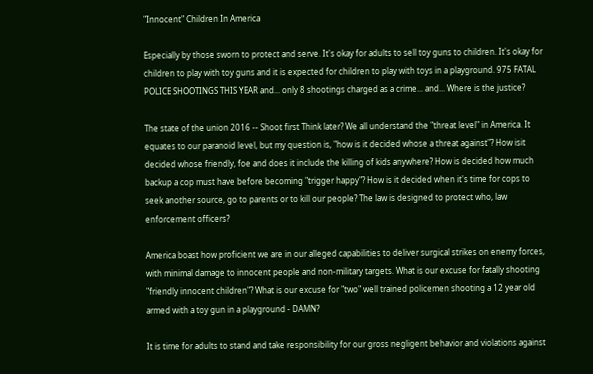"Innocent" Children In America

Especially by those sworn to protect and serve. It's okay for adults to sell toy guns to children. It's okay for children to play with toy guns and it is expected for children to play with toys in a playground. 975 FATAL POLICE SHOOTINGS THIS YEAR and... only 8 shootings charged as a crime... and... Where is the justice?

The state of the union 2016 -- Shoot first Think later? We all understand the "threat level" in America. It equates to our paranoid level, but my question is, "how is it decided whose a threat against"? How isit decided whose friendly, foe and does it include the killing of kids anywhere? How is decided how much backup a cop must have before becoming "trigger happy"? How is it decided when it's time for cops to seek another source, go to parents or to kill our people? The law is designed to protect who, law enforcement officers?

America boast how proficient we are in our alleged capabilities to deliver surgical strikes on enemy forces, with minimal damage to innocent people and non-military targets. What is our excuse for fatally shooting "friendly innocent children"? What is our excuse for "two" well trained policemen shooting a 12 year old armed with a toy gun in a playground - DAMN?

It is time for adults to stand and take responsibility for our gross negligent behavior and violations against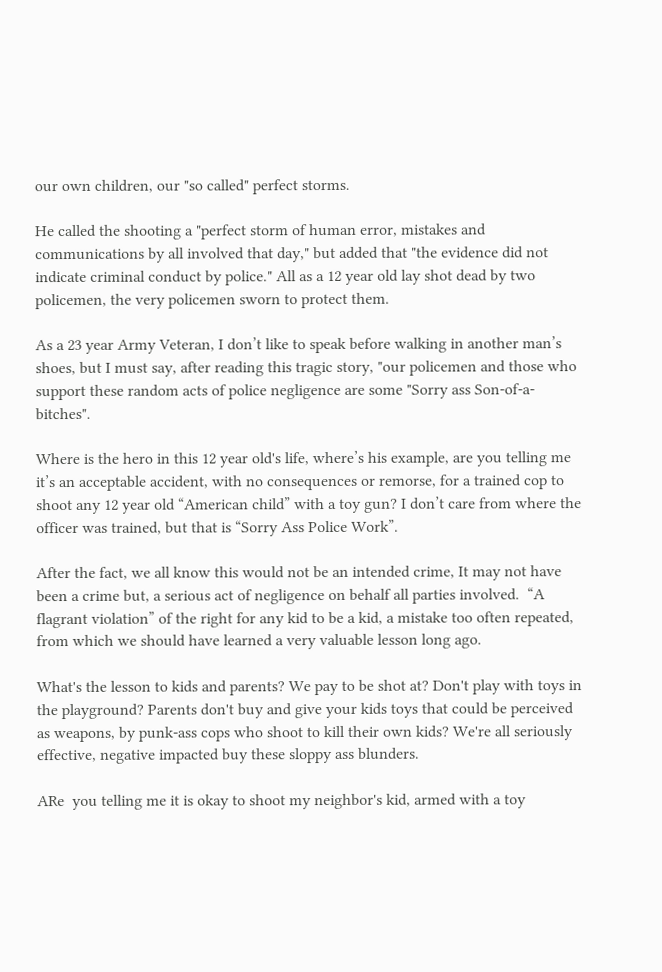our own children, our "so called" perfect storms.

He called the shooting a "perfect storm of human error, mistakes and communications by all involved that day," but added that "the evidence did not indicate criminal conduct by police." All as a 12 year old lay shot dead by two policemen, the very policemen sworn to protect them.

As a 23 year Army Veteran, I don’t like to speak before walking in another man’s shoes, but I must say, after reading this tragic story, "our policemen and those who support these random acts of police negligence are some "Sorry ass Son-of-a-bitches".

Where is the hero in this 12 year old's life, where’s his example, are you telling me it’s an acceptable accident, with no consequences or remorse, for a trained cop to shoot any 12 year old “American child” with a toy gun? I don’t care from where the officer was trained, but that is “Sorry Ass Police Work”.

After the fact, we all know this would not be an intended crime, It may not have been a crime but, a serious act of negligence on behalf all parties involved.  “A flagrant violation” of the right for any kid to be a kid, a mistake too often repeated, from which we should have learned a very valuable lesson long ago.

What's the lesson to kids and parents? We pay to be shot at? Don't play with toys in the playground? Parents don't buy and give your kids toys that could be perceived as weapons, by punk-ass cops who shoot to kill their own kids? We're all seriously effective, negative impacted buy these sloppy ass blunders.

ARe  you telling me it is okay to shoot my neighbor's kid, armed with a toy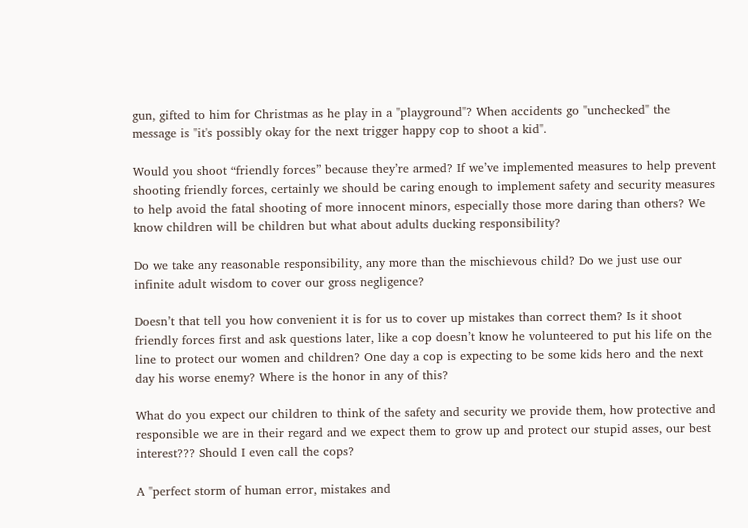gun, gifted to him for Christmas as he play in a "playground"? When accidents go "unchecked" the message is "it's possibly okay for the next trigger happy cop to shoot a kid".

Would you shoot “friendly forces” because they’re armed? If we’ve implemented measures to help prevent shooting friendly forces, certainly we should be caring enough to implement safety and security measures to help avoid the fatal shooting of more innocent minors, especially those more daring than others? We know children will be children but what about adults ducking responsibility?

Do we take any reasonable responsibility, any more than the mischievous child? Do we just use our infinite adult wisdom to cover our gross negligence?

Doesn’t that tell you how convenient it is for us to cover up mistakes than correct them? Is it shoot friendly forces first and ask questions later, like a cop doesn’t know he volunteered to put his life on the line to protect our women and children? One day a cop is expecting to be some kids hero and the next day his worse enemy? Where is the honor in any of this?

What do you expect our children to think of the safety and security we provide them, how protective and responsible we are in their regard and we expect them to grow up and protect our stupid asses, our best interest??? Should I even call the cops?

A "perfect storm of human error, mistakes and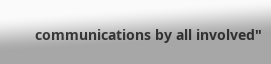communications by all involved"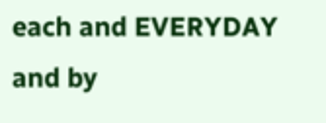each and EVERYDAY and by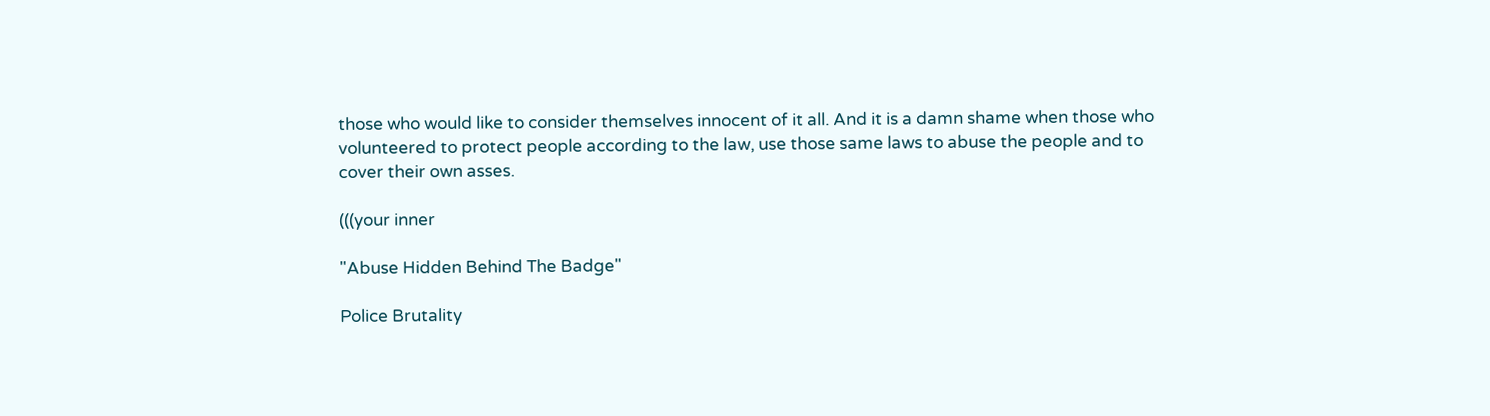those who would like to consider themselves innocent of it all. And it is a damn shame when those who volunteered to protect people according to the law, use those same laws to abuse the people and to cover their own asses.

(((your inner

"Abuse Hidden Behind The Badge"

Police Brutality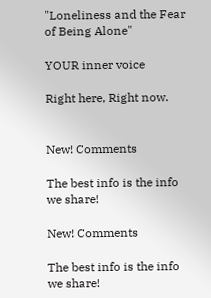"Loneliness and the Fear of Being Alone"

YOUR inner voice

Right here, Right now.


New! Comments

The best info is the info we share!

New! Comments

The best info is the info we share!